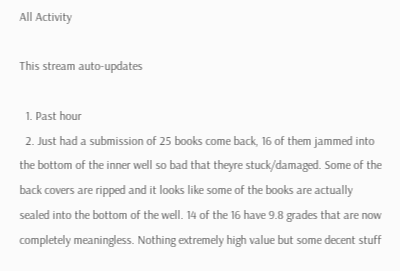All Activity

This stream auto-updates

  1. Past hour
  2. Just had a submission of 25 books come back, 16 of them jammed into the bottom of the inner well so bad that theyre stuck/damaged. Some of the back covers are ripped and it looks like some of the books are actually sealed into the bottom of the well. 14 of the 16 have 9.8 grades that are now completely meaningless. Nothing extremely high value but some decent stuff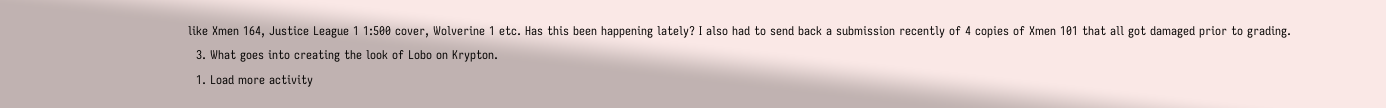like Xmen 164, Justice League 1 1:500 cover, Wolverine 1 etc. Has this been happening lately? I also had to send back a submission recently of 4 copies of Xmen 101 that all got damaged prior to grading.
  3. What goes into creating the look of Lobo on Krypton.
  1. Load more activity